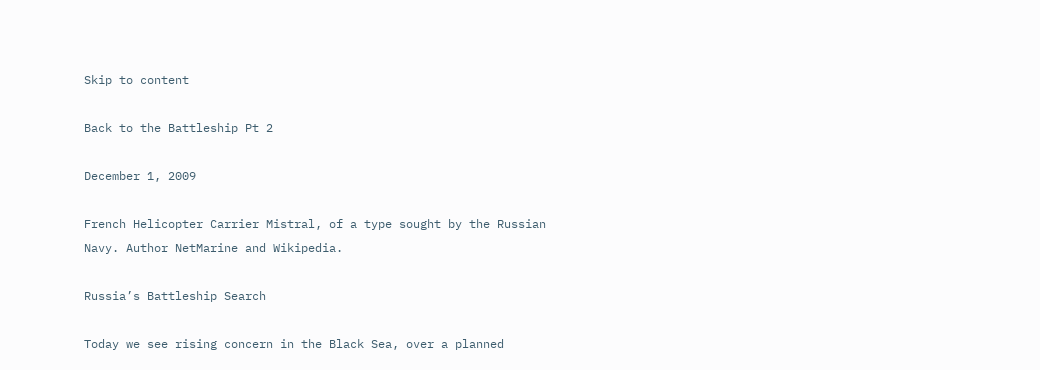Skip to content

Back to the Battleship Pt 2

December 1, 2009

French Helicopter Carrier Mistral, of a type sought by the Russian Navy. Author NetMarine and Wikipedia.

Russia’s Battleship Search

Today we see rising concern in the Black Sea, over a planned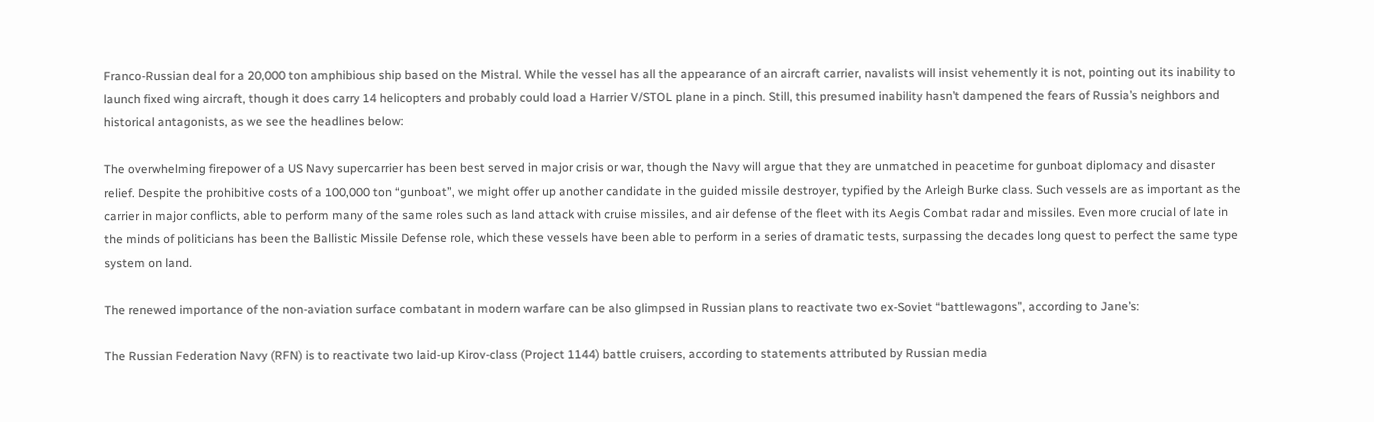Franco-Russian deal for a 20,000 ton amphibious ship based on the Mistral. While the vessel has all the appearance of an aircraft carrier, navalists will insist vehemently it is not, pointing out its inability to launch fixed wing aircraft, though it does carry 14 helicopters and probably could load a Harrier V/STOL plane in a pinch. Still, this presumed inability hasn’t dampened the fears of Russia’s neighbors and historical antagonists, as we see the headlines below:

The overwhelming firepower of a US Navy supercarrier has been best served in major crisis or war, though the Navy will argue that they are unmatched in peacetime for gunboat diplomacy and disaster relief. Despite the prohibitive costs of a 100,000 ton “gunboat”, we might offer up another candidate in the guided missile destroyer, typified by the Arleigh Burke class. Such vessels are as important as the carrier in major conflicts, able to perform many of the same roles such as land attack with cruise missiles, and air defense of the fleet with its Aegis Combat radar and missiles. Even more crucial of late in the minds of politicians has been the Ballistic Missile Defense role, which these vessels have been able to perform in a series of dramatic tests, surpassing the decades long quest to perfect the same type system on land.

The renewed importance of the non-aviation surface combatant in modern warfare can be also glimpsed in Russian plans to reactivate two ex-Soviet “battlewagons”, according to Jane’s:

The Russian Federation Navy (RFN) is to reactivate two laid-up Kirov-class (Project 1144) battle cruisers, according to statements attributed by Russian media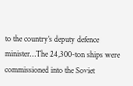to the country’s deputy defence minister…The 24,300-ton ships were commissioned into the Soviet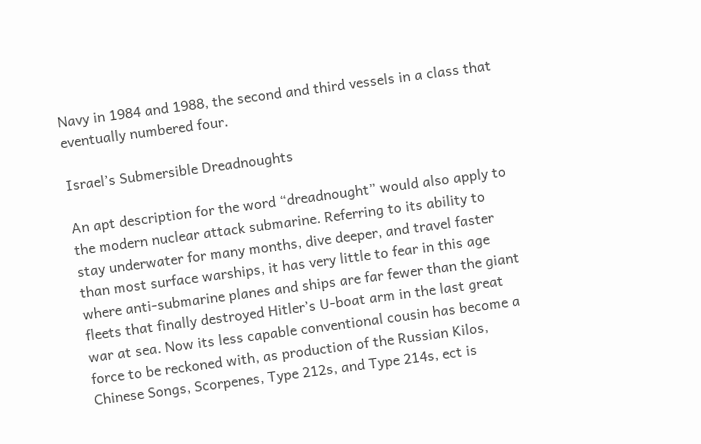Navy in 1984 and 1988, the second and third vessels in a class that eventually numbered four.

Israel’s Submersible Dreadnoughts

An apt description for the word “dreadnought” would also apply to the modern nuclear attack submarine. Referring to its ability to stay underwater for many months, dive deeper, and travel faster than most surface warships, it has very little to fear in this age where anti-submarine planes and ships are far fewer than the giant fleets that finally destroyed Hitler’s U-boat arm in the last great war at sea. Now its less capable conventional cousin has become a force to be reckoned with, as production of the Russian Kilos, Chinese Songs, Scorpenes, Type 212s, and Type 214s, ect is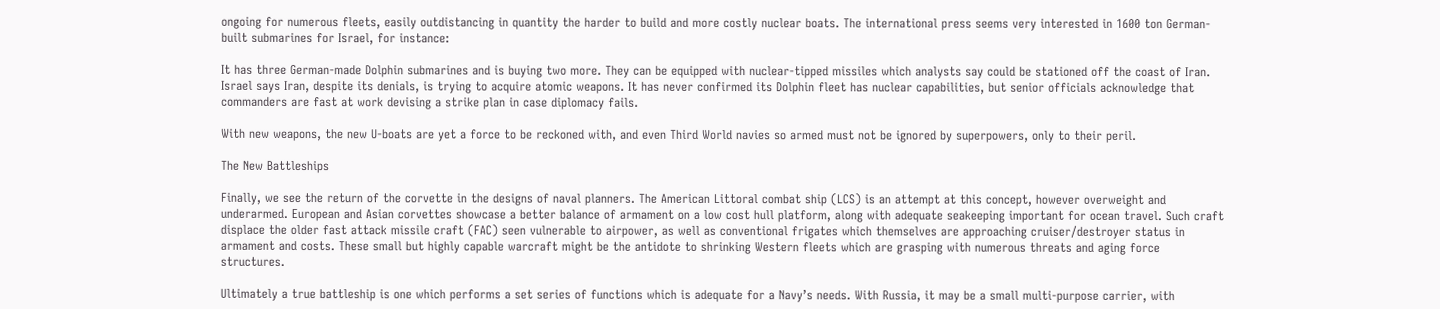ongoing for numerous fleets, easily outdistancing in quantity the harder to build and more costly nuclear boats. The international press seems very interested in 1600 ton German-built submarines for Israel, for instance:

It has three German-made Dolphin submarines and is buying two more. They can be equipped with nuclear-tipped missiles which analysts say could be stationed off the coast of Iran. Israel says Iran, despite its denials, is trying to acquire atomic weapons. It has never confirmed its Dolphin fleet has nuclear capabilities, but senior officials acknowledge that commanders are fast at work devising a strike plan in case diplomacy fails.

With new weapons, the new U-boats are yet a force to be reckoned with, and even Third World navies so armed must not be ignored by superpowers, only to their peril.

The New Battleships

Finally, we see the return of the corvette in the designs of naval planners. The American Littoral combat ship (LCS) is an attempt at this concept, however overweight and underarmed. European and Asian corvettes showcase a better balance of armament on a low cost hull platform, along with adequate seakeeping important for ocean travel. Such craft displace the older fast attack missile craft (FAC) seen vulnerable to airpower, as well as conventional frigates which themselves are approaching cruiser/destroyer status in armament and costs. These small but highly capable warcraft might be the antidote to shrinking Western fleets which are grasping with numerous threats and aging force structures.

Ultimately a true battleship is one which performs a set series of functions which is adequate for a Navy’s needs. With Russia, it may be a small multi-purpose carrier, with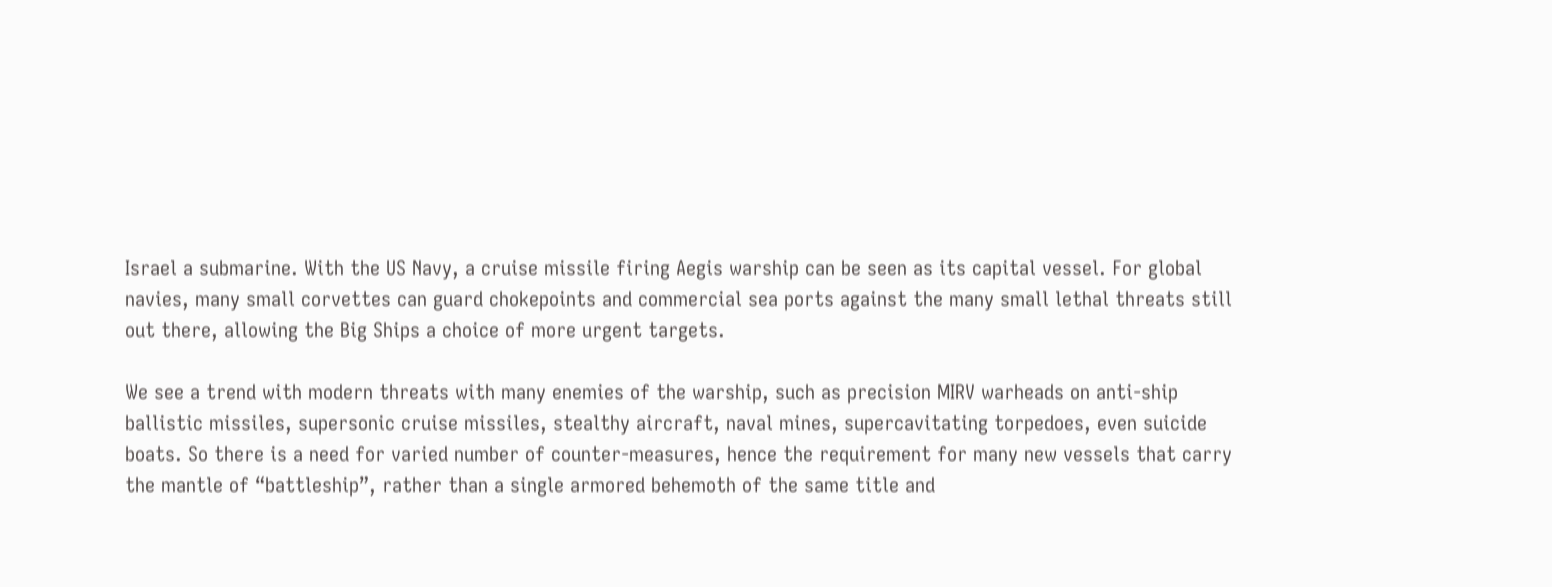Israel a submarine. With the US Navy, a cruise missile firing Aegis warship can be seen as its capital vessel. For global navies, many small corvettes can guard chokepoints and commercial sea ports against the many small lethal threats still out there, allowing the Big Ships a choice of more urgent targets.

We see a trend with modern threats with many enemies of the warship, such as precision MIRV warheads on anti-ship ballistic missiles, supersonic cruise missiles, stealthy aircraft, naval mines, supercavitating torpedoes, even suicide boats. So there is a need for varied number of counter-measures, hence the requirement for many new vessels that carry the mantle of “battleship”, rather than a single armored behemoth of the same title and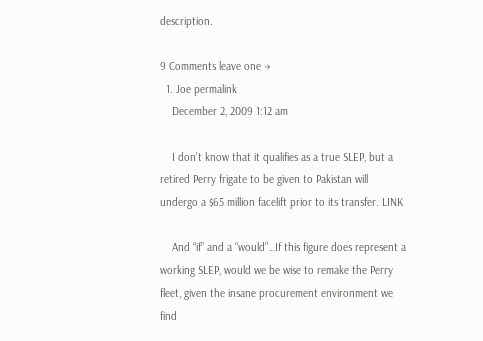description.

9 Comments leave one →
  1. Joe permalink
    December 2, 2009 1:12 am

    I don’t know that it qualifies as a true SLEP, but a retired Perry frigate to be given to Pakistan will undergo a $65 million facelift prior to its transfer. LINK

    And “if” and a “would”…If this figure does represent a working SLEP, would we be wise to remake the Perry fleet, given the insane procurement environment we find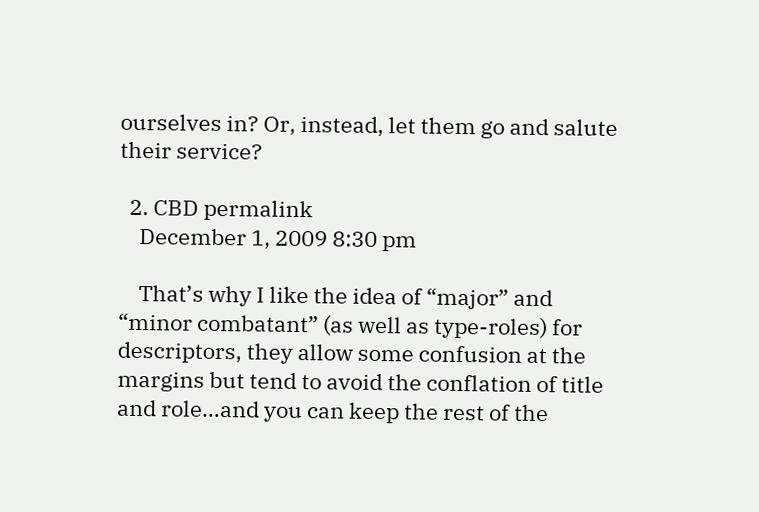ourselves in? Or, instead, let them go and salute their service?

  2. CBD permalink
    December 1, 2009 8:30 pm

    That’s why I like the idea of “major” and “minor combatant” (as well as type-roles) for descriptors, they allow some confusion at the margins but tend to avoid the conflation of title and role…and you can keep the rest of the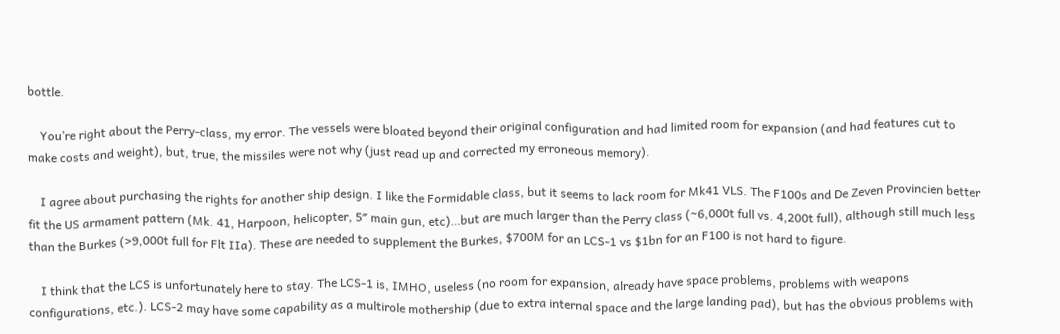bottle.

    You’re right about the Perry-class, my error. The vessels were bloated beyond their original configuration and had limited room for expansion (and had features cut to make costs and weight), but, true, the missiles were not why (just read up and corrected my erroneous memory).

    I agree about purchasing the rights for another ship design. I like the Formidable class, but it seems to lack room for Mk41 VLS. The F100s and De Zeven Provincien better fit the US armament pattern (Mk. 41, Harpoon, helicopter, 5″ main gun, etc)…but are much larger than the Perry class (~6,000t full vs. 4,200t full), although still much less than the Burkes (>9,000t full for Flt IIa). These are needed to supplement the Burkes, $700M for an LCS-1 vs $1bn for an F100 is not hard to figure.

    I think that the LCS is unfortunately here to stay. The LCS-1 is, IMHO, useless (no room for expansion, already have space problems, problems with weapons configurations, etc.). LCS-2 may have some capability as a multirole mothership (due to extra internal space and the large landing pad), but has the obvious problems with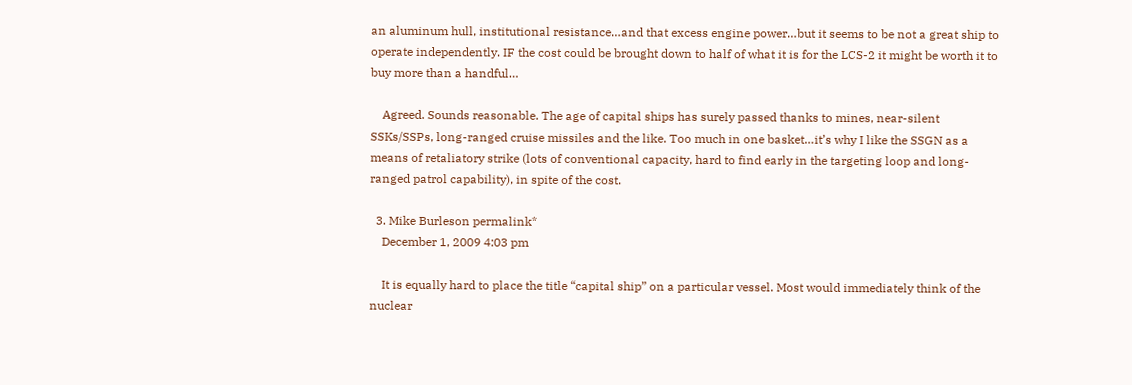an aluminum hull, institutional resistance…and that excess engine power…but it seems to be not a great ship to operate independently. IF the cost could be brought down to half of what it is for the LCS-2 it might be worth it to buy more than a handful…

    Agreed. Sounds reasonable. The age of capital ships has surely passed thanks to mines, near-silent SSKs/SSPs, long-ranged cruise missiles and the like. Too much in one basket…it’s why I like the SSGN as a means of retaliatory strike (lots of conventional capacity, hard to find early in the targeting loop and long-ranged patrol capability), in spite of the cost.

  3. Mike Burleson permalink*
    December 1, 2009 4:03 pm

    It is equally hard to place the title “capital ship” on a particular vessel. Most would immediately think of the nuclear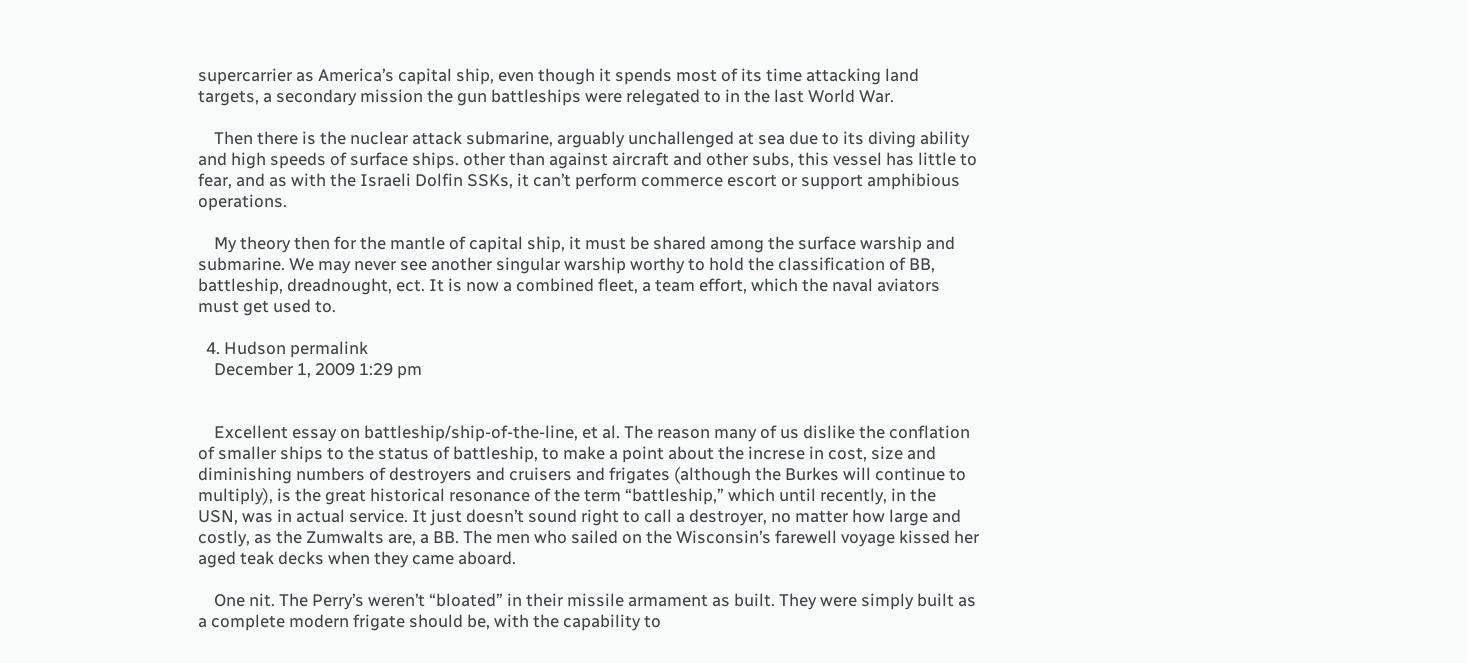supercarrier as America’s capital ship, even though it spends most of its time attacking land targets, a secondary mission the gun battleships were relegated to in the last World War.

    Then there is the nuclear attack submarine, arguably unchallenged at sea due to its diving ability and high speeds of surface ships. other than against aircraft and other subs, this vessel has little to fear, and as with the Israeli Dolfin SSKs, it can’t perform commerce escort or support amphibious operations.

    My theory then for the mantle of capital ship, it must be shared among the surface warship and submarine. We may never see another singular warship worthy to hold the classification of BB, battleship, dreadnought, ect. It is now a combined fleet, a team effort, which the naval aviators must get used to.

  4. Hudson permalink
    December 1, 2009 1:29 pm


    Excellent essay on battleship/ship-of-the-line, et al. The reason many of us dislike the conflation of smaller ships to the status of battleship, to make a point about the increse in cost, size and diminishing numbers of destroyers and cruisers and frigates (although the Burkes will continue to multiply), is the great historical resonance of the term “battleship,” which until recently, in the USN, was in actual service. It just doesn’t sound right to call a destroyer, no matter how large and costly, as the Zumwalts are, a BB. The men who sailed on the Wisconsin’s farewell voyage kissed her aged teak decks when they came aboard.

    One nit. The Perry’s weren’t “bloated” in their missile armament as built. They were simply built as a complete modern frigate should be, with the capability to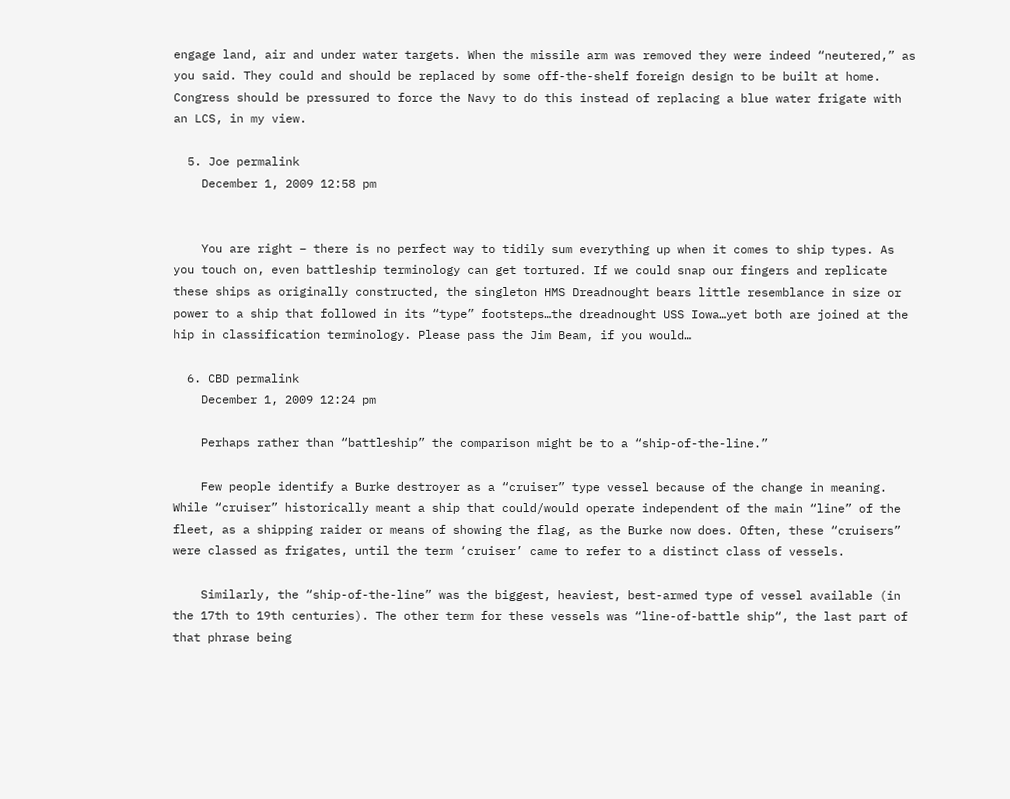engage land, air and under water targets. When the missile arm was removed they were indeed “neutered,” as you said. They could and should be replaced by some off-the-shelf foreign design to be built at home. Congress should be pressured to force the Navy to do this instead of replacing a blue water frigate with an LCS, in my view.

  5. Joe permalink
    December 1, 2009 12:58 pm


    You are right – there is no perfect way to tidily sum everything up when it comes to ship types. As you touch on, even battleship terminology can get tortured. If we could snap our fingers and replicate these ships as originally constructed, the singleton HMS Dreadnought bears little resemblance in size or power to a ship that followed in its “type” footsteps…the dreadnought USS Iowa…yet both are joined at the hip in classification terminology. Please pass the Jim Beam, if you would…

  6. CBD permalink
    December 1, 2009 12:24 pm

    Perhaps rather than “battleship” the comparison might be to a “ship-of-the-line.”

    Few people identify a Burke destroyer as a “cruiser” type vessel because of the change in meaning. While “cruiser” historically meant a ship that could/would operate independent of the main “line” of the fleet, as a shipping raider or means of showing the flag, as the Burke now does. Often, these “cruisers” were classed as frigates, until the term ‘cruiser’ came to refer to a distinct class of vessels.

    Similarly, the “ship-of-the-line” was the biggest, heaviest, best-armed type of vessel available (in the 17th to 19th centuries). The other term for these vessels was “line-of-battle ship“, the last part of that phrase being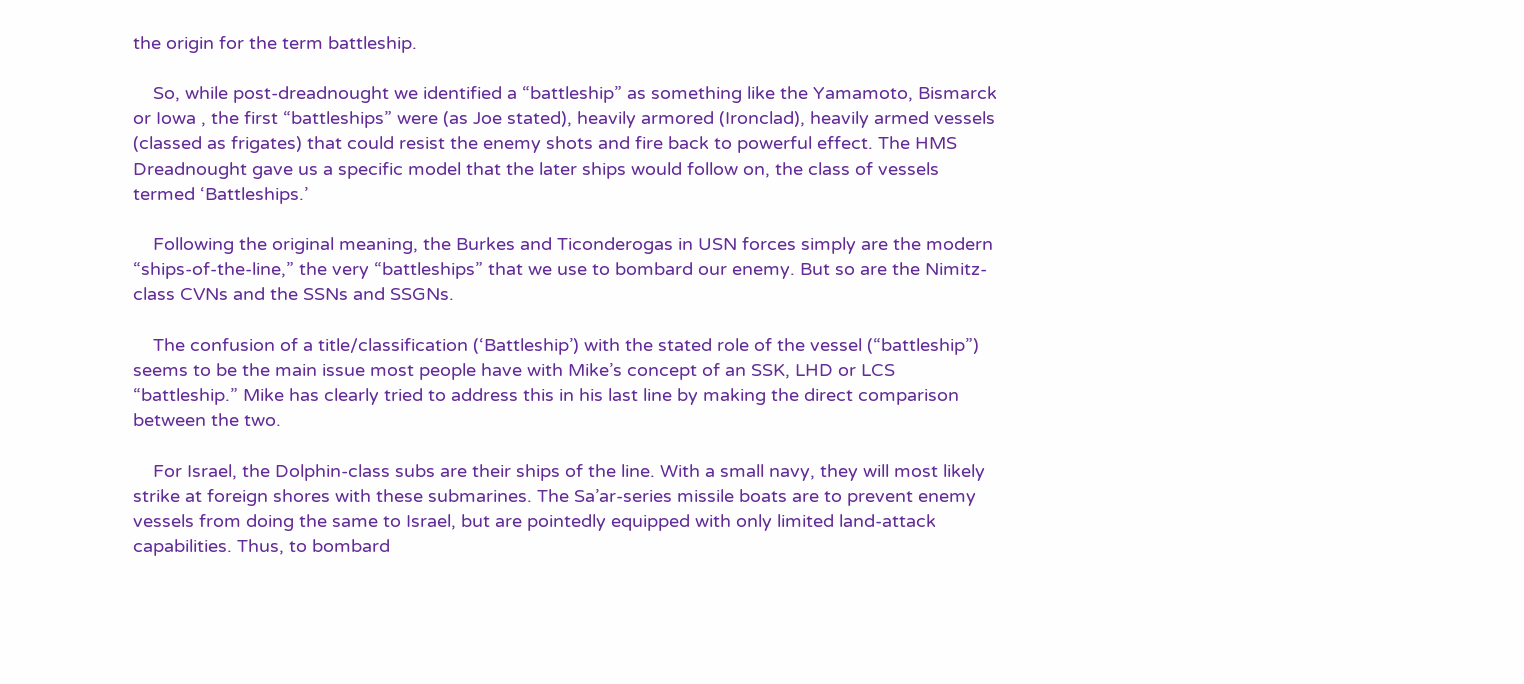the origin for the term battleship.

    So, while post-dreadnought we identified a “battleship” as something like the Yamamoto, Bismarck or Iowa , the first “battleships” were (as Joe stated), heavily armored (Ironclad), heavily armed vessels (classed as frigates) that could resist the enemy shots and fire back to powerful effect. The HMS Dreadnought gave us a specific model that the later ships would follow on, the class of vessels termed ‘Battleships.’

    Following the original meaning, the Burkes and Ticonderogas in USN forces simply are the modern “ships-of-the-line,” the very “battleships” that we use to bombard our enemy. But so are the Nimitz-class CVNs and the SSNs and SSGNs.

    The confusion of a title/classification (‘Battleship’) with the stated role of the vessel (“battleship”) seems to be the main issue most people have with Mike’s concept of an SSK, LHD or LCS “battleship.” Mike has clearly tried to address this in his last line by making the direct comparison between the two.

    For Israel, the Dolphin-class subs are their ships of the line. With a small navy, they will most likely strike at foreign shores with these submarines. The Sa’ar-series missile boats are to prevent enemy vessels from doing the same to Israel, but are pointedly equipped with only limited land-attack capabilities. Thus, to bombard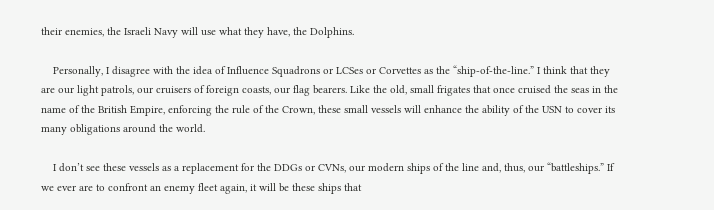their enemies, the Israeli Navy will use what they have, the Dolphins.

    Personally, I disagree with the idea of Influence Squadrons or LCSes or Corvettes as the “ship-of-the-line.” I think that they are our light patrols, our cruisers of foreign coasts, our flag bearers. Like the old, small frigates that once cruised the seas in the name of the British Empire, enforcing the rule of the Crown, these small vessels will enhance the ability of the USN to cover its many obligations around the world.

    I don’t see these vessels as a replacement for the DDGs or CVNs, our modern ships of the line and, thus, our “battleships.” If we ever are to confront an enemy fleet again, it will be these ships that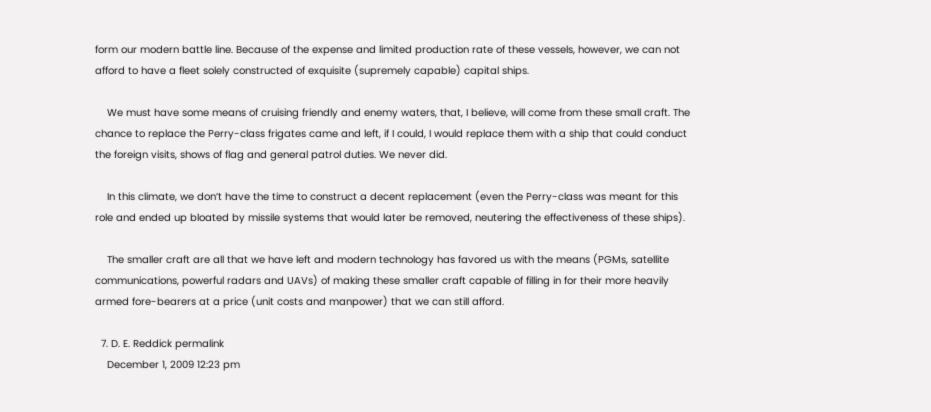form our modern battle line. Because of the expense and limited production rate of these vessels, however, we can not afford to have a fleet solely constructed of exquisite (supremely capable) capital ships.

    We must have some means of cruising friendly and enemy waters, that, I believe, will come from these small craft. The chance to replace the Perry-class frigates came and left, if I could, I would replace them with a ship that could conduct the foreign visits, shows of flag and general patrol duties. We never did.

    In this climate, we don’t have the time to construct a decent replacement (even the Perry-class was meant for this role and ended up bloated by missile systems that would later be removed, neutering the effectiveness of these ships).

    The smaller craft are all that we have left and modern technology has favored us with the means (PGMs, satellite communications, powerful radars and UAVs) of making these smaller craft capable of filling in for their more heavily armed fore-bearers at a price (unit costs and manpower) that we can still afford.

  7. D. E. Reddick permalink
    December 1, 2009 12:23 pm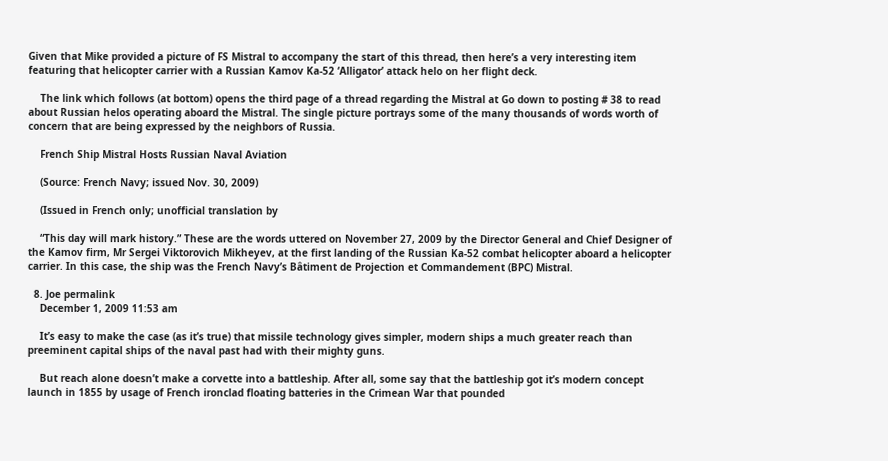Given that Mike provided a picture of FS Mistral to accompany the start of this thread, then here’s a very interesting item featuring that helicopter carrier with a Russian Kamov Ka-52 ‘Alligator’ attack helo on her flight deck.

    The link which follows (at bottom) opens the third page of a thread regarding the Mistral at Go down to posting # 38 to read about Russian helos operating aboard the Mistral. The single picture portrays some of the many thousands of words worth of concern that are being expressed by the neighbors of Russia.

    French Ship Mistral Hosts Russian Naval Aviation

    (Source: French Navy; issued Nov. 30, 2009)

    (Issued in French only; unofficial translation by

    “This day will mark history.” These are the words uttered on November 27, 2009 by the Director General and Chief Designer of the Kamov firm, Mr Sergei Viktorovich Mikheyev, at the first landing of the Russian Ka-52 combat helicopter aboard a helicopter carrier. In this case, the ship was the French Navy’s Bâtiment de Projection et Commandement (BPC) Mistral.

  8. Joe permalink
    December 1, 2009 11:53 am

    It’s easy to make the case (as it’s true) that missile technology gives simpler, modern ships a much greater reach than preeminent capital ships of the naval past had with their mighty guns.

    But reach alone doesn’t make a corvette into a battleship. After all, some say that the battleship got it’s modern concept launch in 1855 by usage of French ironclad floating batteries in the Crimean War that pounded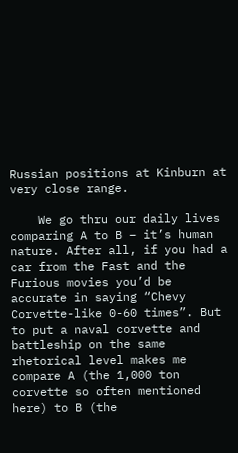Russian positions at Kinburn at very close range.

    We go thru our daily lives comparing A to B – it’s human nature. After all, if you had a car from the Fast and the Furious movies you’d be accurate in saying “Chevy Corvette-like 0-60 times”. But to put a naval corvette and battleship on the same rhetorical level makes me compare A (the 1,000 ton corvette so often mentioned here) to B (the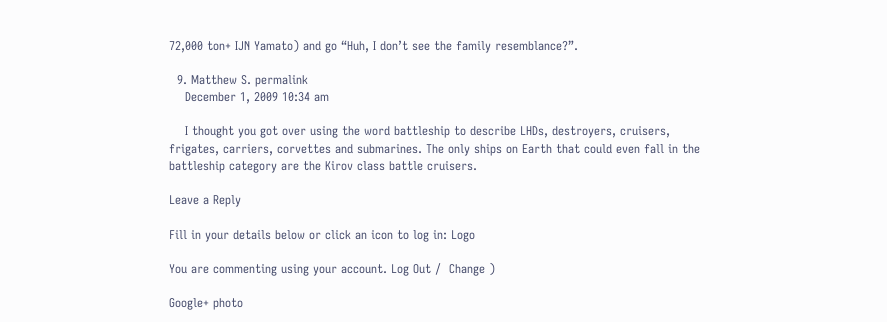72,000 ton+ IJN Yamato) and go “Huh, I don’t see the family resemblance?”.

  9. Matthew S. permalink
    December 1, 2009 10:34 am

    I thought you got over using the word battleship to describe LHDs, destroyers, cruisers, frigates, carriers, corvettes and submarines. The only ships on Earth that could even fall in the battleship category are the Kirov class battle cruisers.

Leave a Reply

Fill in your details below or click an icon to log in: Logo

You are commenting using your account. Log Out /  Change )

Google+ photo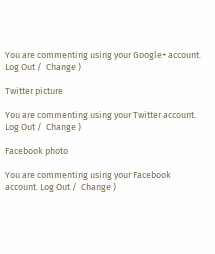You are commenting using your Google+ account. Log Out /  Change )

Twitter picture

You are commenting using your Twitter account. Log Out /  Change )

Facebook photo

You are commenting using your Facebook account. Log Out /  Change )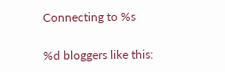Connecting to %s

%d bloggers like this: